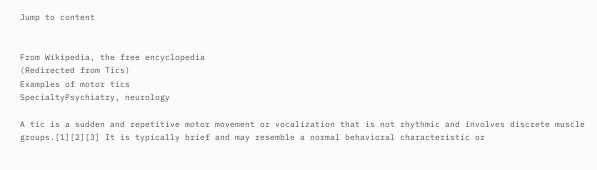Jump to content


From Wikipedia, the free encyclopedia
(Redirected from Tics)
Examples of motor tics
SpecialtyPsychiatry, neurology

A tic is a sudden and repetitive motor movement or vocalization that is not rhythmic and involves discrete muscle groups.[1][2][3] It is typically brief and may resemble a normal behavioral characteristic or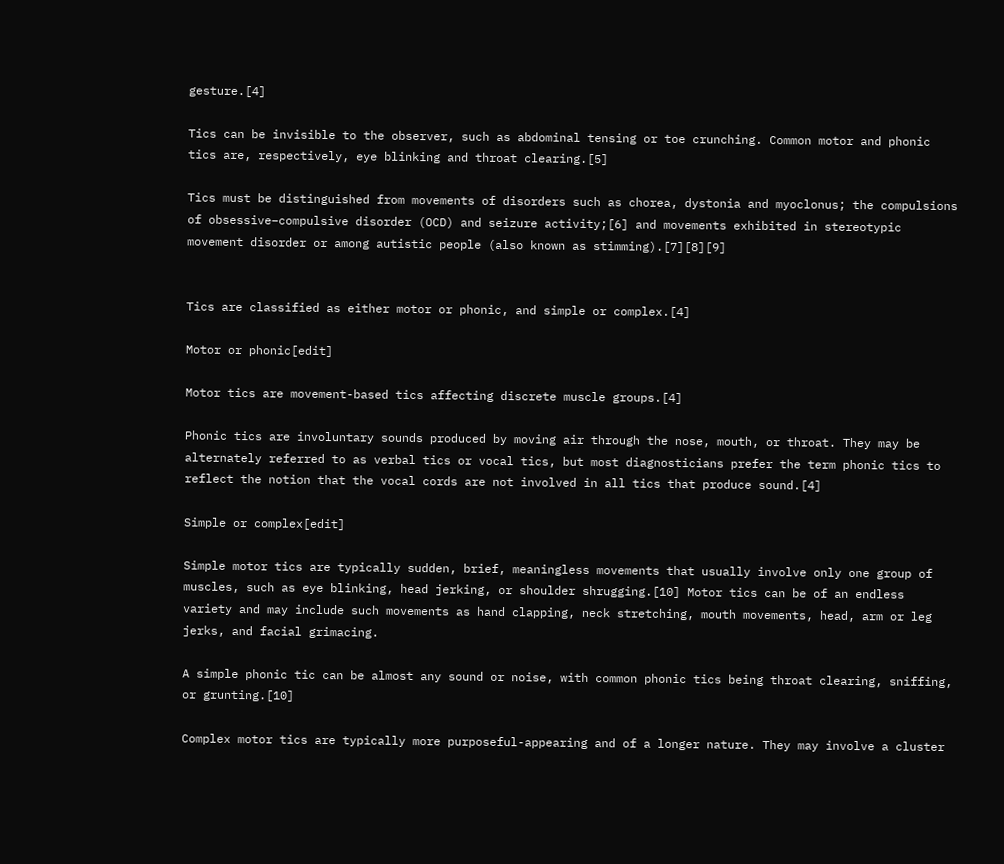gesture.[4]

Tics can be invisible to the observer, such as abdominal tensing or toe crunching. Common motor and phonic tics are, respectively, eye blinking and throat clearing.[5]

Tics must be distinguished from movements of disorders such as chorea, dystonia and myoclonus; the compulsions of obsessive–compulsive disorder (OCD) and seizure activity;[6] and movements exhibited in stereotypic movement disorder or among autistic people (also known as stimming).[7][8][9]


Tics are classified as either motor or phonic, and simple or complex.[4]

Motor or phonic[edit]

Motor tics are movement-based tics affecting discrete muscle groups.[4]

Phonic tics are involuntary sounds produced by moving air through the nose, mouth, or throat. They may be alternately referred to as verbal tics or vocal tics, but most diagnosticians prefer the term phonic tics to reflect the notion that the vocal cords are not involved in all tics that produce sound.[4]

Simple or complex[edit]

Simple motor tics are typically sudden, brief, meaningless movements that usually involve only one group of muscles, such as eye blinking, head jerking, or shoulder shrugging.[10] Motor tics can be of an endless variety and may include such movements as hand clapping, neck stretching, mouth movements, head, arm or leg jerks, and facial grimacing.

A simple phonic tic can be almost any sound or noise, with common phonic tics being throat clearing, sniffing, or grunting.[10]

Complex motor tics are typically more purposeful-appearing and of a longer nature. They may involve a cluster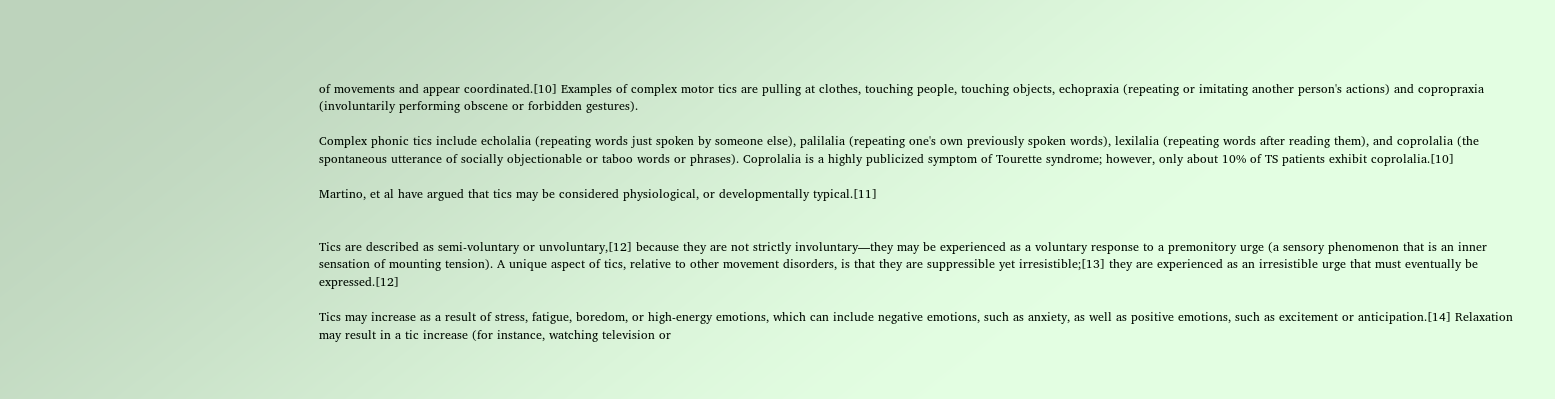of movements and appear coordinated.[10] Examples of complex motor tics are pulling at clothes, touching people, touching objects, echopraxia (repeating or imitating another person's actions) and copropraxia (involuntarily performing obscene or forbidden gestures).

Complex phonic tics include echolalia (repeating words just spoken by someone else), palilalia (repeating one's own previously spoken words), lexilalia (repeating words after reading them), and coprolalia (the spontaneous utterance of socially objectionable or taboo words or phrases). Coprolalia is a highly publicized symptom of Tourette syndrome; however, only about 10% of TS patients exhibit coprolalia.[10]

Martino, et al have argued that tics may be considered physiological, or developmentally typical.[11]


Tics are described as semi-voluntary or unvoluntary,[12] because they are not strictly involuntary—they may be experienced as a voluntary response to a premonitory urge (a sensory phenomenon that is an inner sensation of mounting tension). A unique aspect of tics, relative to other movement disorders, is that they are suppressible yet irresistible;[13] they are experienced as an irresistible urge that must eventually be expressed.[12]

Tics may increase as a result of stress, fatigue, boredom, or high-energy emotions, which can include negative emotions, such as anxiety, as well as positive emotions, such as excitement or anticipation.[14] Relaxation may result in a tic increase (for instance, watching television or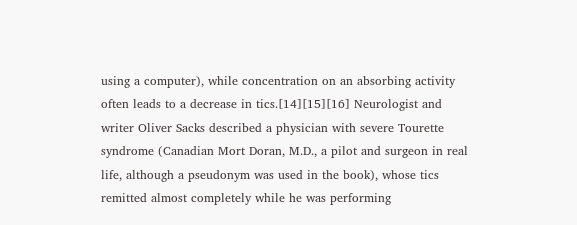using a computer), while concentration on an absorbing activity often leads to a decrease in tics.[14][15][16] Neurologist and writer Oliver Sacks described a physician with severe Tourette syndrome (Canadian Mort Doran, M.D., a pilot and surgeon in real life, although a pseudonym was used in the book), whose tics remitted almost completely while he was performing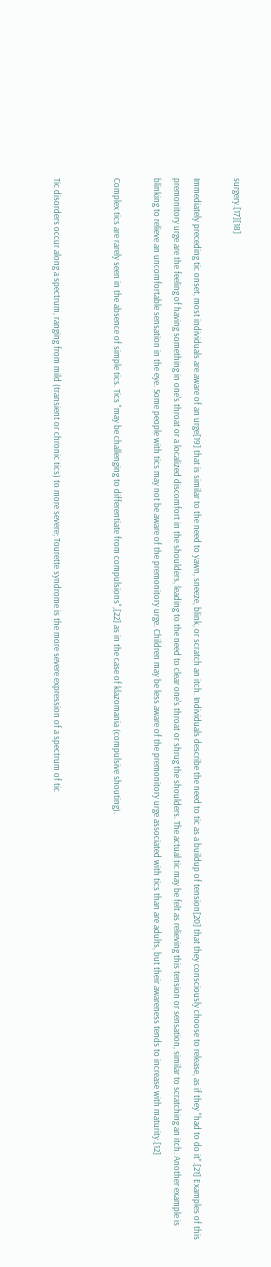surgery.[17][18]

Immediately preceding tic onset, most individuals are aware of an urge[19] that is similar to the need to yawn, sneeze, blink, or scratch an itch. Individuals describe the need to tic as a buildup of tension[20] that they consciously choose to release, as if they "had to do it".[21] Examples of this premonitory urge are the feeling of having something in one's throat or a localized discomfort in the shoulders, leading to the need to clear one's throat or shrug the shoulders. The actual tic may be felt as relieving this tension or sensation, similar to scratching an itch. Another example is blinking to relieve an uncomfortable sensation in the eye. Some people with tics may not be aware of the premonitory urge. Children may be less aware of the premonitory urge associated with tics than are adults, but their awareness tends to increase with maturity.[12]

Complex tics are rarely seen in the absence of simple tics. Tics "may be challenging to differentiate from compulsions",[22] as in the case of klazomania (compulsive shouting).


Tic disorders occur along a spectrum, ranging from mild (transient or chronic tics) to more severe; Tourette syndrome is the more severe expression of a spectrum of tic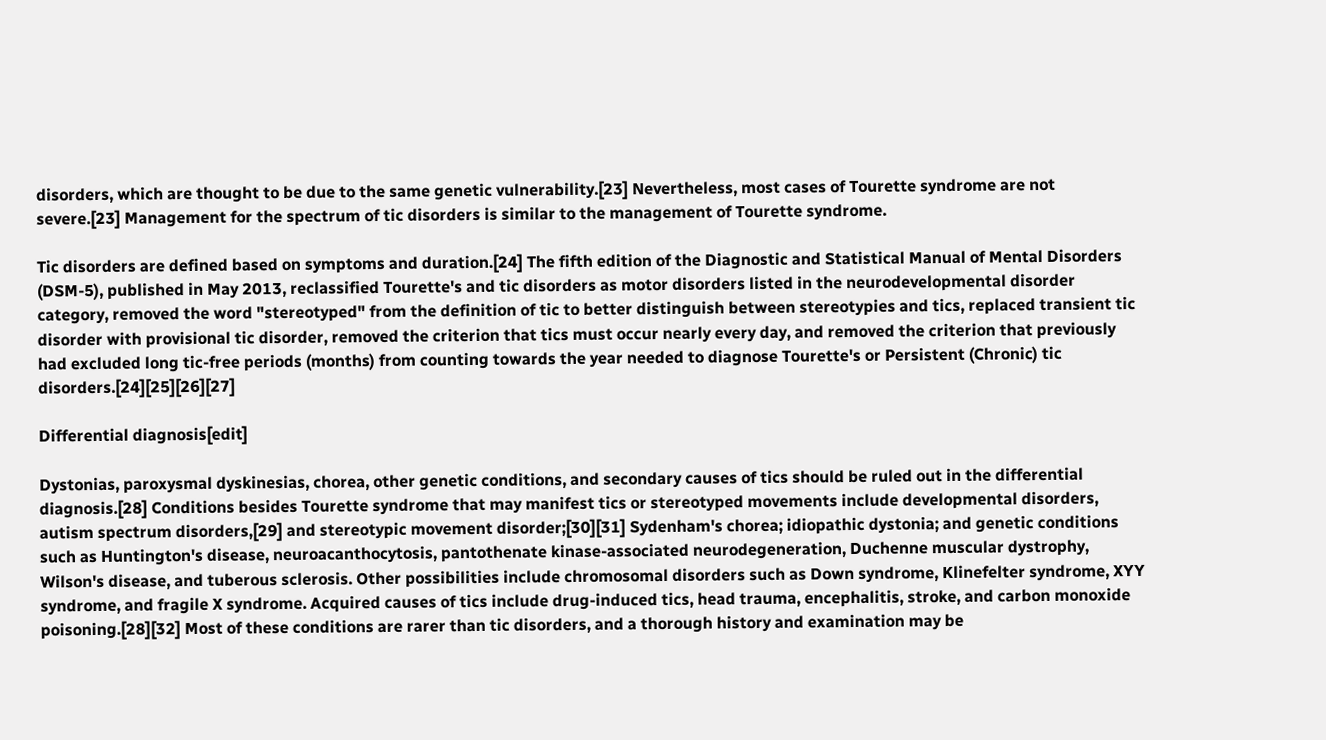disorders, which are thought to be due to the same genetic vulnerability.[23] Nevertheless, most cases of Tourette syndrome are not severe.[23] Management for the spectrum of tic disorders is similar to the management of Tourette syndrome.

Tic disorders are defined based on symptoms and duration.[24] The fifth edition of the Diagnostic and Statistical Manual of Mental Disorders (DSM-5), published in May 2013, reclassified Tourette's and tic disorders as motor disorders listed in the neurodevelopmental disorder category, removed the word "stereotyped" from the definition of tic to better distinguish between stereotypies and tics, replaced transient tic disorder with provisional tic disorder, removed the criterion that tics must occur nearly every day, and removed the criterion that previously had excluded long tic-free periods (months) from counting towards the year needed to diagnose Tourette's or Persistent (Chronic) tic disorders.[24][25][26][27]

Differential diagnosis[edit]

Dystonias, paroxysmal dyskinesias, chorea, other genetic conditions, and secondary causes of tics should be ruled out in the differential diagnosis.[28] Conditions besides Tourette syndrome that may manifest tics or stereotyped movements include developmental disorders, autism spectrum disorders,[29] and stereotypic movement disorder;[30][31] Sydenham's chorea; idiopathic dystonia; and genetic conditions such as Huntington's disease, neuroacanthocytosis, pantothenate kinase-associated neurodegeneration, Duchenne muscular dystrophy, Wilson's disease, and tuberous sclerosis. Other possibilities include chromosomal disorders such as Down syndrome, Klinefelter syndrome, XYY syndrome, and fragile X syndrome. Acquired causes of tics include drug-induced tics, head trauma, encephalitis, stroke, and carbon monoxide poisoning.[28][32] Most of these conditions are rarer than tic disorders, and a thorough history and examination may be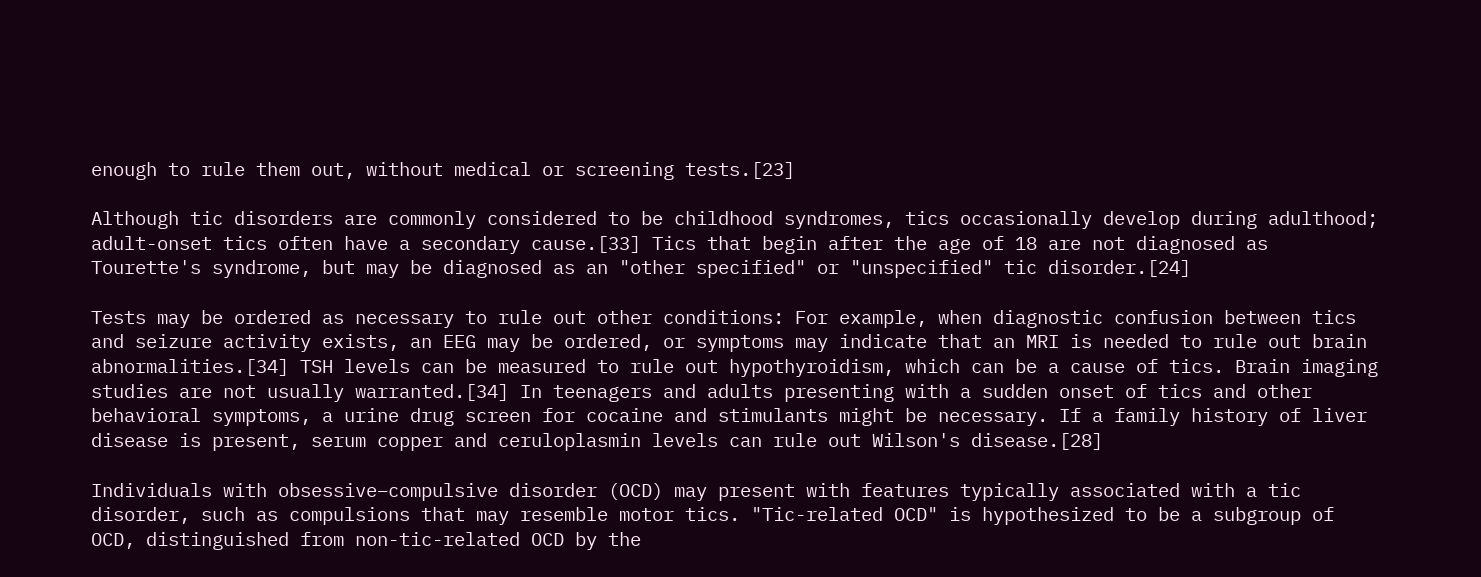enough to rule them out, without medical or screening tests.[23]

Although tic disorders are commonly considered to be childhood syndromes, tics occasionally develop during adulthood; adult-onset tics often have a secondary cause.[33] Tics that begin after the age of 18 are not diagnosed as Tourette's syndrome, but may be diagnosed as an "other specified" or "unspecified" tic disorder.[24]

Tests may be ordered as necessary to rule out other conditions: For example, when diagnostic confusion between tics and seizure activity exists, an EEG may be ordered, or symptoms may indicate that an MRI is needed to rule out brain abnormalities.[34] TSH levels can be measured to rule out hypothyroidism, which can be a cause of tics. Brain imaging studies are not usually warranted.[34] In teenagers and adults presenting with a sudden onset of tics and other behavioral symptoms, a urine drug screen for cocaine and stimulants might be necessary. If a family history of liver disease is present, serum copper and ceruloplasmin levels can rule out Wilson's disease.[28]

Individuals with obsessive–compulsive disorder (OCD) may present with features typically associated with a tic disorder, such as compulsions that may resemble motor tics. "Tic-related OCD" is hypothesized to be a subgroup of OCD, distinguished from non-tic-related OCD by the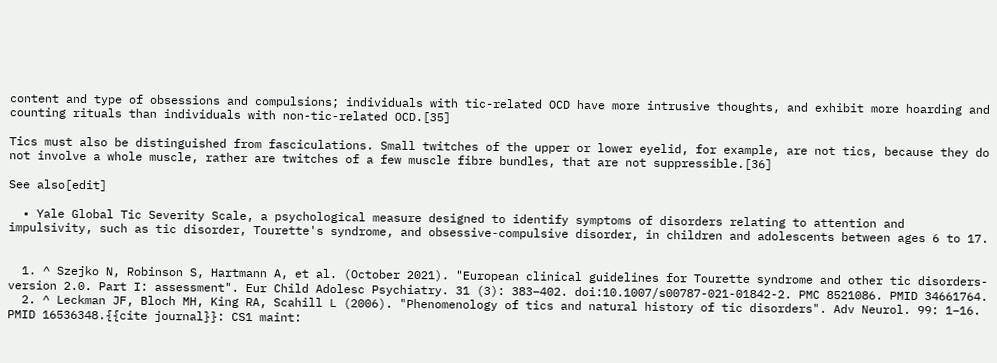content and type of obsessions and compulsions; individuals with tic-related OCD have more intrusive thoughts, and exhibit more hoarding and counting rituals than individuals with non-tic-related OCD.[35]

Tics must also be distinguished from fasciculations. Small twitches of the upper or lower eyelid, for example, are not tics, because they do not involve a whole muscle, rather are twitches of a few muscle fibre bundles, that are not suppressible.[36]

See also[edit]

  • Yale Global Tic Severity Scale, a psychological measure designed to identify symptoms of disorders relating to attention and impulsivity, such as tic disorder, Tourette's syndrome, and obsessive-compulsive disorder, in children and adolescents between ages 6 to 17.


  1. ^ Szejko N, Robinson S, Hartmann A, et al. (October 2021). "European clinical guidelines for Tourette syndrome and other tic disorders-version 2.0. Part I: assessment". Eur Child Adolesc Psychiatry. 31 (3): 383–402. doi:10.1007/s00787-021-01842-2. PMC 8521086. PMID 34661764.
  2. ^ Leckman JF, Bloch MH, King RA, Scahill L (2006). "Phenomenology of tics and natural history of tic disorders". Adv Neurol. 99: 1–16. PMID 16536348.{{cite journal}}: CS1 maint: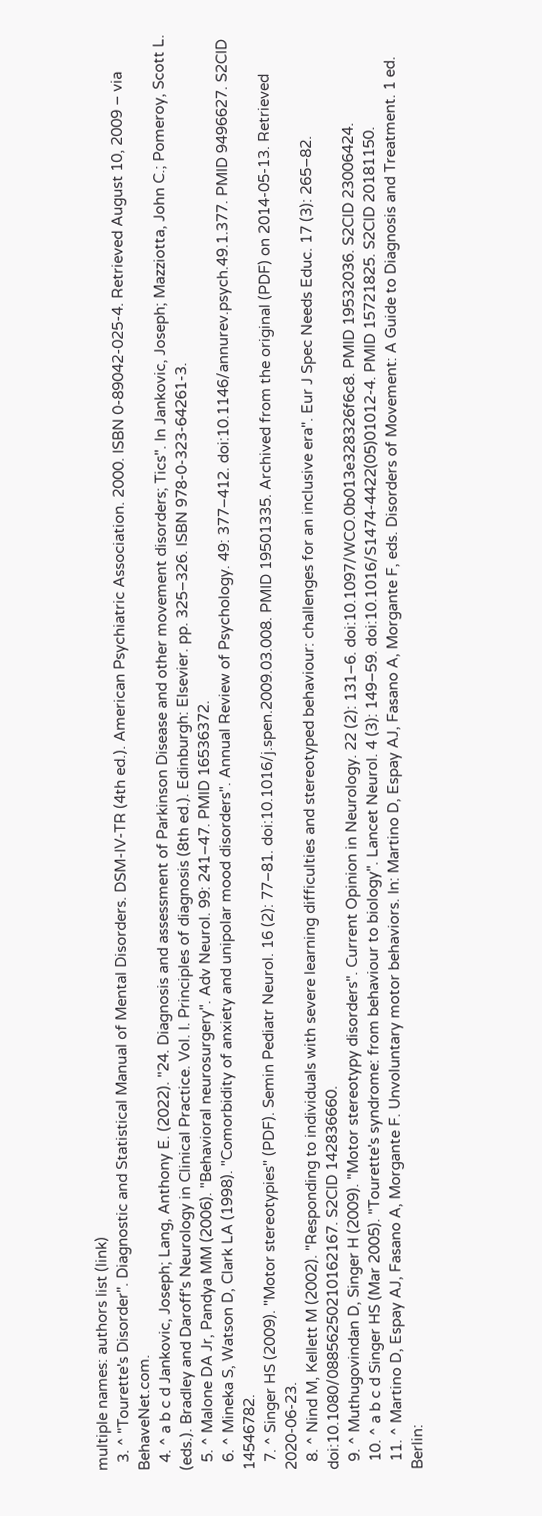multiple names: authors list (link)
  3. ^ "Tourette's Disorder". Diagnostic and Statistical Manual of Mental Disorders. DSM-IV-TR (4th ed.). American Psychiatric Association. 2000. ISBN 0-89042-025-4. Retrieved August 10, 2009 – via BehaveNet.com.
  4. ^ a b c d Jankovic, Joseph; Lang, Anthony E. (2022). "24. Diagnosis and assessment of Parkinson Disease and other movement disorders; Tics". In Jankovic, Joseph; Mazziotta, John C.; Pomeroy, Scott L. (eds.). Bradley and Daroff's Neurology in Clinical Practice. Vol. I. Principles of diagnosis (8th ed.). Edinburgh: Elsevier. pp. 325–326. ISBN 978-0-323-64261-3.
  5. ^ Malone DA Jr, Pandya MM (2006). "Behavioral neurosurgery". Adv Neurol. 99: 241–47. PMID 16536372.
  6. ^ Mineka S, Watson D, Clark LA (1998). "Comorbidity of anxiety and unipolar mood disorders". Annual Review of Psychology. 49: 377–412. doi:10.1146/annurev.psych.49.1.377. PMID 9496627. S2CID 14546782.
  7. ^ Singer HS (2009). "Motor stereotypies" (PDF). Semin Pediatr Neurol. 16 (2): 77–81. doi:10.1016/j.spen.2009.03.008. PMID 19501335. Archived from the original (PDF) on 2014-05-13. Retrieved 2020-06-23.
  8. ^ Nind M, Kellett M (2002). "Responding to individuals with severe learning difficulties and stereotyped behaviour: challenges for an inclusive era". Eur J Spec Needs Educ. 17 (3): 265–82. doi:10.1080/08856250210162167. S2CID 142836660.
  9. ^ Muthugovindan D, Singer H (2009). "Motor stereotypy disorders". Current Opinion in Neurology. 22 (2): 131–6. doi:10.1097/WCO.0b013e328326f6c8. PMID 19532036. S2CID 23006424.
  10. ^ a b c d Singer HS (Mar 2005). "Tourette's syndrome: from behaviour to biology". Lancet Neurol. 4 (3): 149–59. doi:10.1016/S1474-4422(05)01012-4. PMID 15721825. S2CID 20181150.
  11. ^ Martino D, Espay AJ, Fasano A, Morgante F. Unvoluntary motor behaviors. In: Martino D, Espay AJ, Fasano A, Morgante F, eds. Disorders of Movement: A Guide to Diagnosis and Treatment. 1 ed. Berlin: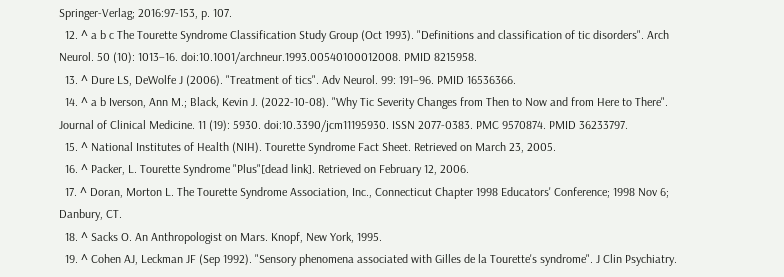Springer-Verlag; 2016:97-153, p. 107.
  12. ^ a b c The Tourette Syndrome Classification Study Group (Oct 1993). "Definitions and classification of tic disorders". Arch Neurol. 50 (10): 1013–16. doi:10.1001/archneur.1993.00540100012008. PMID 8215958.
  13. ^ Dure LS, DeWolfe J (2006). "Treatment of tics". Adv Neurol. 99: 191–96. PMID 16536366.
  14. ^ a b Iverson, Ann M.; Black, Kevin J. (2022-10-08). "Why Tic Severity Changes from Then to Now and from Here to There". Journal of Clinical Medicine. 11 (19): 5930. doi:10.3390/jcm11195930. ISSN 2077-0383. PMC 9570874. PMID 36233797.
  15. ^ National Institutes of Health (NIH). Tourette Syndrome Fact Sheet. Retrieved on March 23, 2005.
  16. ^ Packer, L. Tourette Syndrome "Plus"[dead link]. Retrieved on February 12, 2006.
  17. ^ Doran, Morton L. The Tourette Syndrome Association, Inc., Connecticut Chapter 1998 Educators' Conference; 1998 Nov 6; Danbury, CT.
  18. ^ Sacks O. An Anthropologist on Mars. Knopf, New York, 1995.
  19. ^ Cohen AJ, Leckman JF (Sep 1992). "Sensory phenomena associated with Gilles de la Tourette's syndrome". J Clin Psychiatry.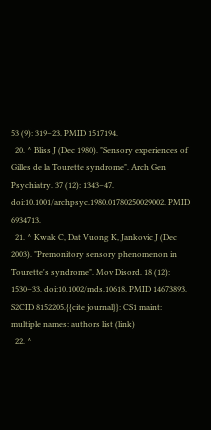53 (9): 319–23. PMID 1517194.
  20. ^ Bliss J (Dec 1980). "Sensory experiences of Gilles de la Tourette syndrome". Arch Gen Psychiatry. 37 (12): 1343–47. doi:10.1001/archpsyc.1980.01780250029002. PMID 6934713.
  21. ^ Kwak C, Dat Vuong K, Jankovic J (Dec 2003). "Premonitory sensory phenomenon in Tourette's syndrome". Mov Disord. 18 (12): 1530–33. doi:10.1002/mds.10618. PMID 14673893. S2CID 8152205.{{cite journal}}: CS1 maint: multiple names: authors list (link)
  22. ^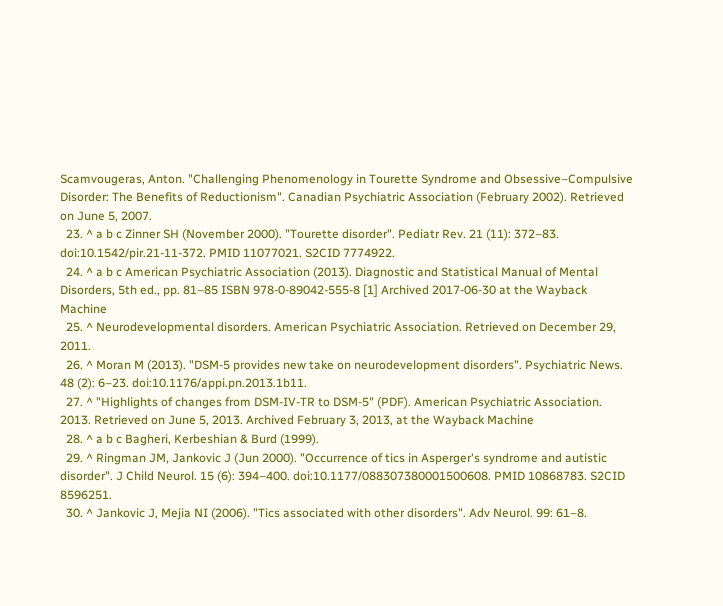Scamvougeras, Anton. "Challenging Phenomenology in Tourette Syndrome and Obsessive–Compulsive Disorder: The Benefits of Reductionism". Canadian Psychiatric Association (February 2002). Retrieved on June 5, 2007.
  23. ^ a b c Zinner SH (November 2000). "Tourette disorder". Pediatr Rev. 21 (11): 372–83. doi:10.1542/pir.21-11-372. PMID 11077021. S2CID 7774922.
  24. ^ a b c American Psychiatric Association (2013). Diagnostic and Statistical Manual of Mental Disorders, 5th ed., pp. 81–85 ISBN 978-0-89042-555-8 [1] Archived 2017-06-30 at the Wayback Machine
  25. ^ Neurodevelopmental disorders. American Psychiatric Association. Retrieved on December 29, 2011.
  26. ^ Moran M (2013). "DSM-5 provides new take on neurodevelopment disorders". Psychiatric News. 48 (2): 6–23. doi:10.1176/appi.pn.2013.1b11.
  27. ^ "Highlights of changes from DSM-IV-TR to DSM-5" (PDF). American Psychiatric Association. 2013. Retrieved on June 5, 2013. Archived February 3, 2013, at the Wayback Machine
  28. ^ a b c Bagheri, Kerbeshian & Burd (1999).
  29. ^ Ringman JM, Jankovic J (Jun 2000). "Occurrence of tics in Asperger's syndrome and autistic disorder". J Child Neurol. 15 (6): 394–400. doi:10.1177/088307380001500608. PMID 10868783. S2CID 8596251.
  30. ^ Jankovic J, Mejia NI (2006). "Tics associated with other disorders". Adv Neurol. 99: 61–8.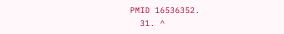PMID 16536352.
  31. ^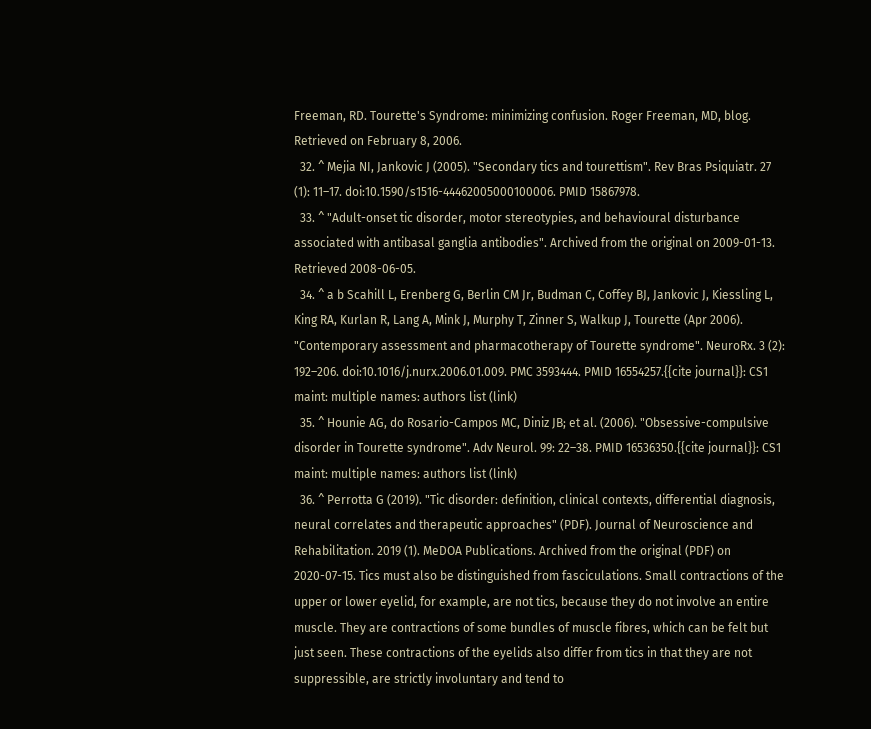Freeman, RD. Tourette's Syndrome: minimizing confusion. Roger Freeman, MD, blog. Retrieved on February 8, 2006.
  32. ^ Mejia NI, Jankovic J (2005). "Secondary tics and tourettism". Rev Bras Psiquiatr. 27 (1): 11–17. doi:10.1590/s1516-44462005000100006. PMID 15867978.
  33. ^ "Adult-onset tic disorder, motor stereotypies, and behavioural disturbance associated with antibasal ganglia antibodies". Archived from the original on 2009-01-13. Retrieved 2008-06-05.
  34. ^ a b Scahill L, Erenberg G, Berlin CM Jr, Budman C, Coffey BJ, Jankovic J, Kiessling L, King RA, Kurlan R, Lang A, Mink J, Murphy T, Zinner S, Walkup J, Tourette (Apr 2006). "Contemporary assessment and pharmacotherapy of Tourette syndrome". NeuroRx. 3 (2): 192–206. doi:10.1016/j.nurx.2006.01.009. PMC 3593444. PMID 16554257.{{cite journal}}: CS1 maint: multiple names: authors list (link)
  35. ^ Hounie AG, do Rosario-Campos MC, Diniz JB; et al. (2006). "Obsessive-compulsive disorder in Tourette syndrome". Adv Neurol. 99: 22–38. PMID 16536350.{{cite journal}}: CS1 maint: multiple names: authors list (link)
  36. ^ Perrotta G (2019). "Tic disorder: definition, clinical contexts, differential diagnosis, neural correlates and therapeutic approaches" (PDF). Journal of Neuroscience and Rehabilitation. 2019 (1). MeDOA Publications. Archived from the original (PDF) on 2020-07-15. Tics must also be distinguished from fasciculations. Small contractions of the upper or lower eyelid, for example, are not tics, because they do not involve an entire muscle. They are contractions of some bundles of muscle fibres, which can be felt but just seen. These contractions of the eyelids also differ from tics in that they are not suppressible, are strictly involuntary and tend to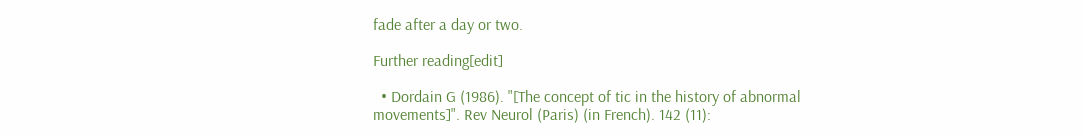fade after a day or two.

Further reading[edit]

  • Dordain G (1986). "[The concept of tic in the history of abnormal movements]". Rev Neurol (Paris) (in French). 142 (11):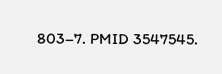803–7. PMID 3547545.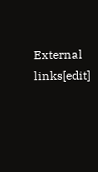External links[edit]